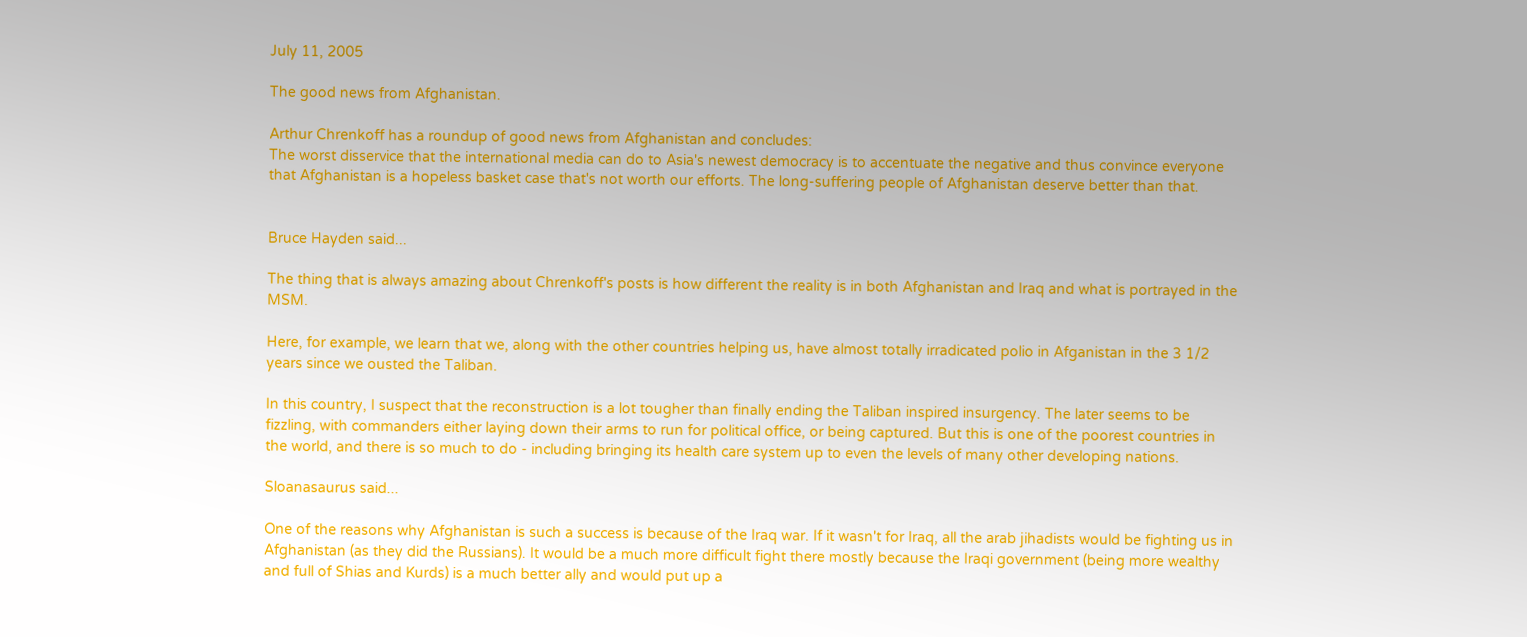July 11, 2005

The good news from Afghanistan.

Arthur Chrenkoff has a roundup of good news from Afghanistan and concludes:
The worst disservice that the international media can do to Asia's newest democracy is to accentuate the negative and thus convince everyone that Afghanistan is a hopeless basket case that's not worth our efforts. The long-suffering people of Afghanistan deserve better than that.


Bruce Hayden said...

The thing that is always amazing about Chrenkoff's posts is how different the reality is in both Afghanistan and Iraq and what is portrayed in the MSM.

Here, for example, we learn that we, along with the other countries helping us, have almost totally irradicated polio in Afganistan in the 3 1/2 years since we ousted the Taliban.

In this country, I suspect that the reconstruction is a lot tougher than finally ending the Taliban inspired insurgency. The later seems to be fizzling, with commanders either laying down their arms to run for political office, or being captured. But this is one of the poorest countries in the world, and there is so much to do - including bringing its health care system up to even the levels of many other developing nations.

Sloanasaurus said...

One of the reasons why Afghanistan is such a success is because of the Iraq war. If it wasn't for Iraq, all the arab jihadists would be fighting us in Afghanistan (as they did the Russians). It would be a much more difficult fight there mostly because the Iraqi government (being more wealthy and full of Shias and Kurds) is a much better ally and would put up a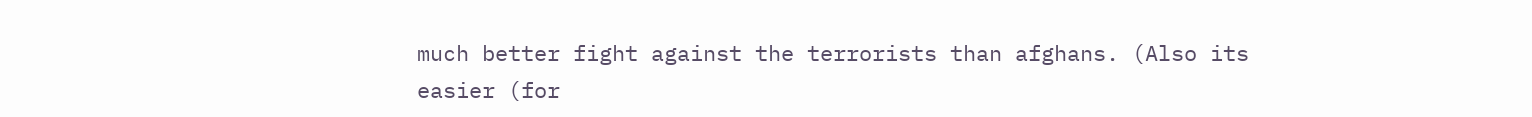much better fight against the terrorists than afghans. (Also its easier (for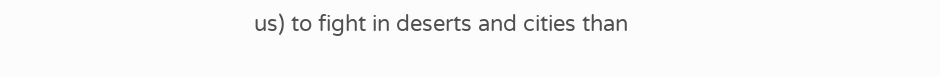us) to fight in deserts and cities than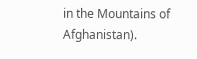in the Mountains of Afghanistan).